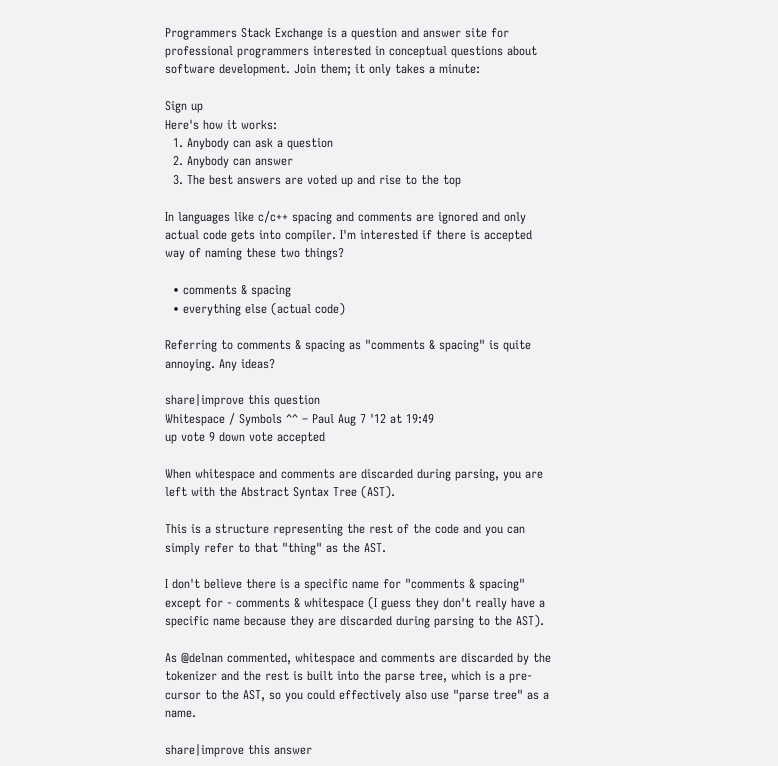Programmers Stack Exchange is a question and answer site for professional programmers interested in conceptual questions about software development. Join them; it only takes a minute:

Sign up
Here's how it works:
  1. Anybody can ask a question
  2. Anybody can answer
  3. The best answers are voted up and rise to the top

In languages like c/c++ spacing and comments are ignored and only actual code gets into compiler. I'm interested if there is accepted way of naming these two things?

  • comments & spacing
  • everything else (actual code)

Referring to comments & spacing as "comments & spacing" is quite annoying. Any ideas?

share|improve this question
Whitespace / Symbols ^^ – Paul Aug 7 '12 at 19:49
up vote 9 down vote accepted

When whitespace and comments are discarded during parsing, you are left with the Abstract Syntax Tree (AST).

This is a structure representing the rest of the code and you can simply refer to that "thing" as the AST.

I don't believe there is a specific name for "comments & spacing" except for - comments & whitespace (I guess they don't really have a specific name because they are discarded during parsing to the AST).

As @delnan commented, whitespace and comments are discarded by the tokenizer and the rest is built into the parse tree, which is a pre-cursor to the AST, so you could effectively also use "parse tree" as a name.

share|improve this answer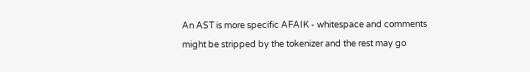An AST is more specific AFAIK - whitespace and comments might be stripped by the tokenizer and the rest may go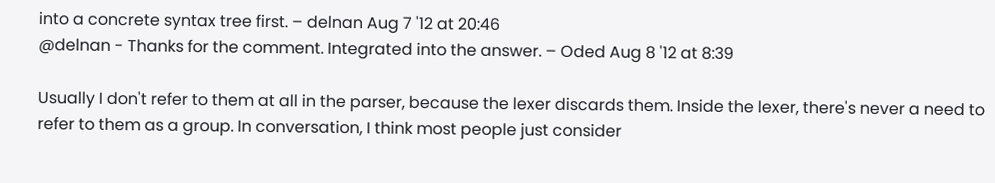into a concrete syntax tree first. – delnan Aug 7 '12 at 20:46
@delnan - Thanks for the comment. Integrated into the answer. – Oded Aug 8 '12 at 8:39

Usually I don't refer to them at all in the parser, because the lexer discards them. Inside the lexer, there's never a need to refer to them as a group. In conversation, I think most people just consider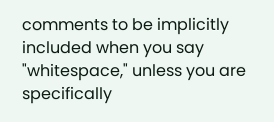comments to be implicitly included when you say "whitespace," unless you are specifically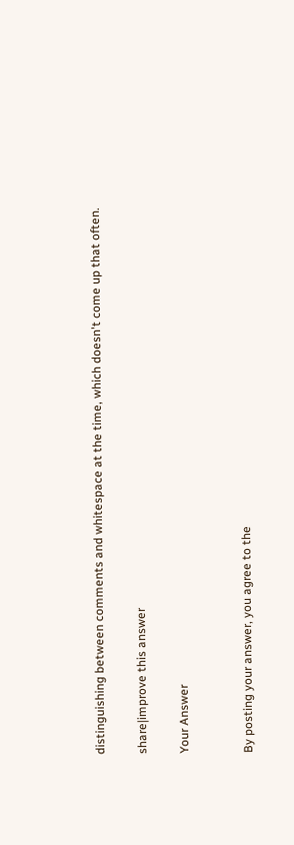distinguishing between comments and whitespace at the time, which doesn't come up that often.

share|improve this answer

Your Answer


By posting your answer, you agree to the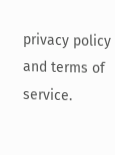privacy policy and terms of service.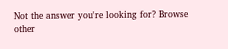Not the answer you're looking for? Browse other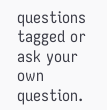questions tagged or ask your own question.